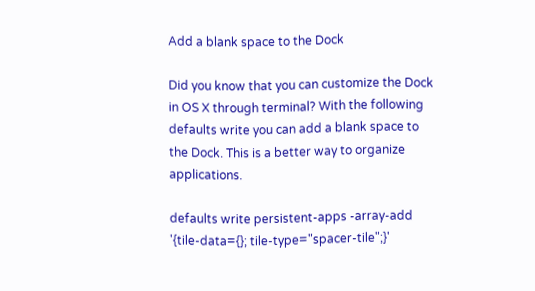Add a blank space to the Dock

Did you know that you can customize the Dock in OS X through terminal? With the following defaults write you can add a blank space to the Dock. This is a better way to organize applications.

defaults write persistent-apps -array-add
'{tile-data={}; tile-type="spacer-tile";}'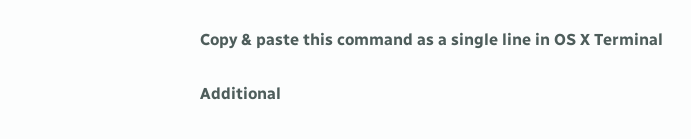Copy & paste this command as a single line in OS X Terminal

Additional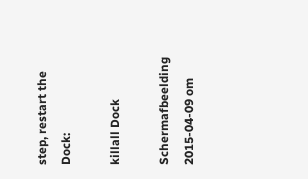step, restart the Dock:

killall Dock

Schermafbeelding 2015-04-09 om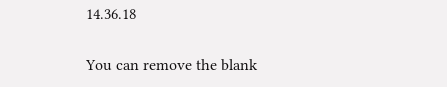14.36.18

You can remove the blank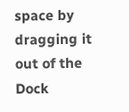space by dragging it out of the Dock